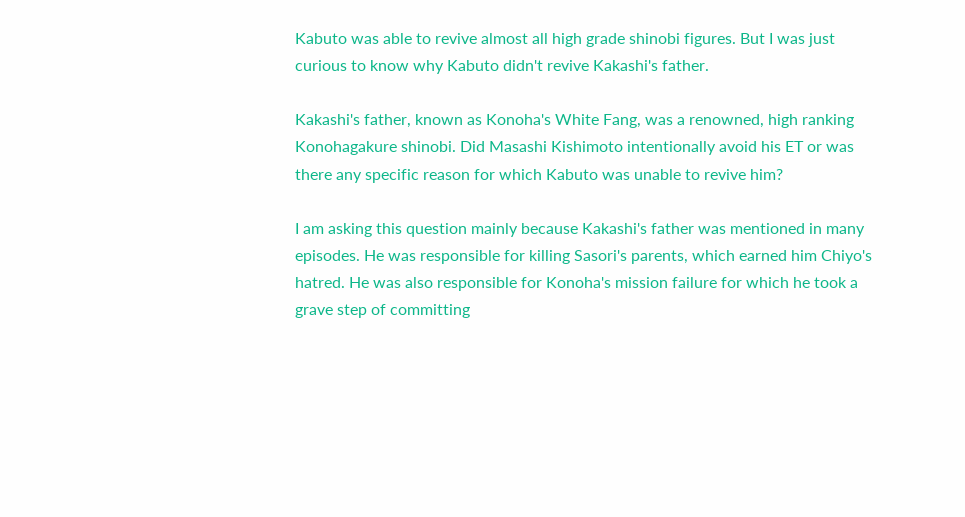Kabuto was able to revive almost all high grade shinobi figures. But I was just curious to know why Kabuto didn't revive Kakashi's father.

Kakashi's father, known as Konoha's White Fang, was a renowned, high ranking Konohagakure shinobi. Did Masashi Kishimoto intentionally avoid his ET or was there any specific reason for which Kabuto was unable to revive him?

I am asking this question mainly because Kakashi's father was mentioned in many episodes. He was responsible for killing Sasori's parents, which earned him Chiyo's hatred. He was also responsible for Konoha's mission failure for which he took a grave step of committing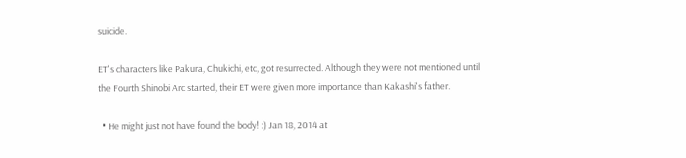suicide.

ET's characters like Pakura, Chukichi, etc, got resurrected. Although they were not mentioned until the Fourth Shinobi Arc started, their ET were given more importance than Kakashi's father.

  • He might just not have found the body! :) Jan 18, 2014 at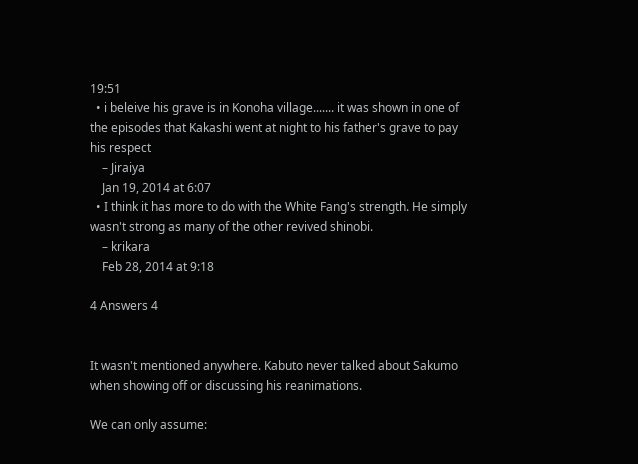19:51
  • i beleive his grave is in Konoha village....... it was shown in one of the episodes that Kakashi went at night to his father's grave to pay his respect
    – Jiraiya
    Jan 19, 2014 at 6:07
  • I think it has more to do with the White Fang's strength. He simply wasn't strong as many of the other revived shinobi.
    – krikara
    Feb 28, 2014 at 9:18

4 Answers 4


It wasn't mentioned anywhere. Kabuto never talked about Sakumo when showing off or discussing his reanimations.

We can only assume: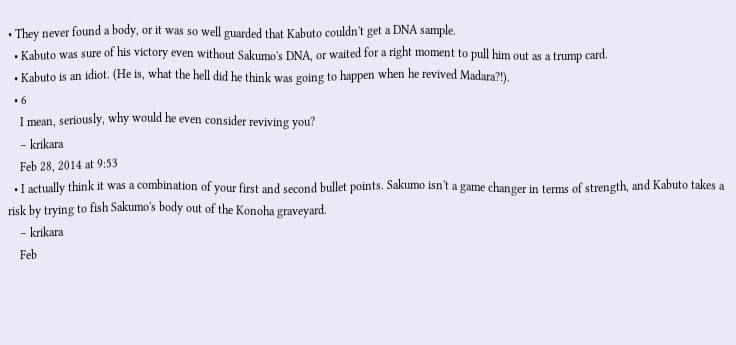• They never found a body, or it was so well guarded that Kabuto couldn't get a DNA sample.
  • Kabuto was sure of his victory even without Sakumo's DNA, or waited for a right moment to pull him out as a trump card.
  • Kabuto is an idiot. (He is, what the hell did he think was going to happen when he revived Madara?!).
  • 6
    I mean, seriously, why would he even consider reviving you?
    – krikara
    Feb 28, 2014 at 9:53
  • I actually think it was a combination of your first and second bullet points. Sakumo isn't a game changer in terms of strength, and Kabuto takes a risk by trying to fish Sakumo's body out of the Konoha graveyard.
    – krikara
    Feb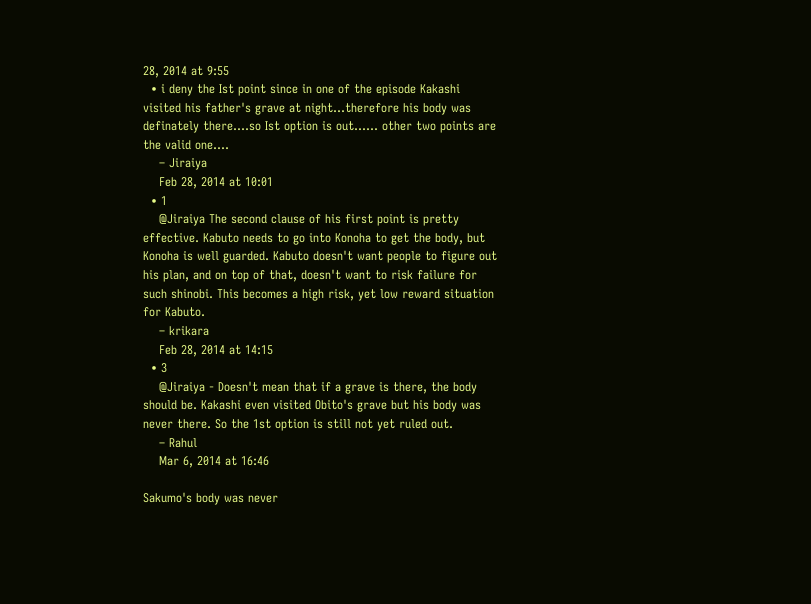28, 2014 at 9:55
  • i deny the Ist point since in one of the episode Kakashi visited his father's grave at night...therefore his body was definately there....so Ist option is out...... other two points are the valid one....
    – Jiraiya
    Feb 28, 2014 at 10:01
  • 1
    @Jiraiya The second clause of his first point is pretty effective. Kabuto needs to go into Konoha to get the body, but Konoha is well guarded. Kabuto doesn't want people to figure out his plan, and on top of that, doesn't want to risk failure for such shinobi. This becomes a high risk, yet low reward situation for Kabuto.
    – krikara
    Feb 28, 2014 at 14:15
  • 3
    @Jiraiya - Doesn't mean that if a grave is there, the body should be. Kakashi even visited Obito's grave but his body was never there. So the 1st option is still not yet ruled out.
    – Rahul
    Mar 6, 2014 at 16:46

Sakumo's body was never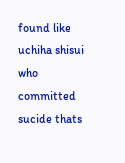found like uchiha shisui who committed sucide thats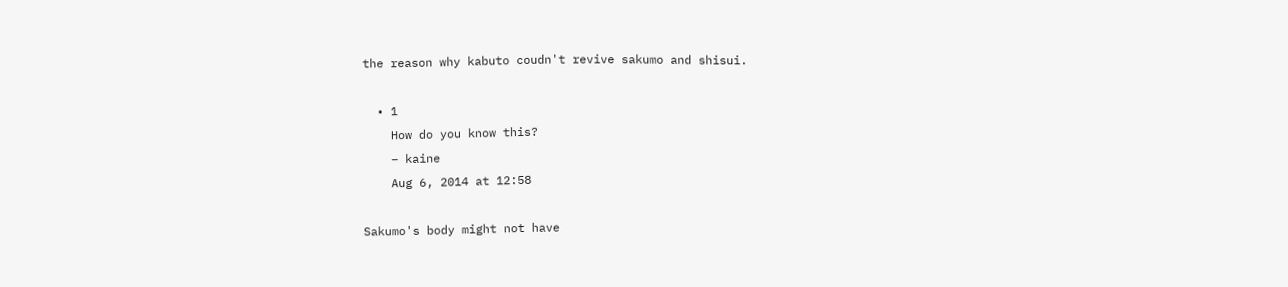the reason why kabuto coudn't revive sakumo and shisui.

  • 1
    How do you know this?
    – kaine
    Aug 6, 2014 at 12:58

Sakumo's body might not have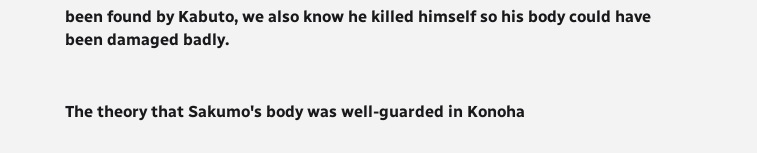been found by Kabuto, we also know he killed himself so his body could have been damaged badly.


The theory that Sakumo's body was well-guarded in Konoha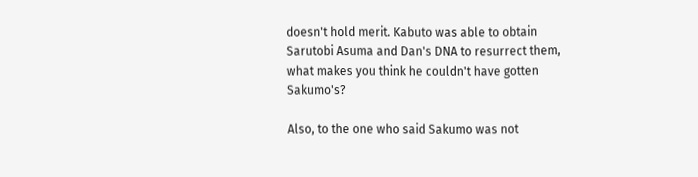doesn't hold merit. Kabuto was able to obtain Sarutobi Asuma and Dan's DNA to resurrect them, what makes you think he couldn't have gotten Sakumo's?

Also, to the one who said Sakumo was not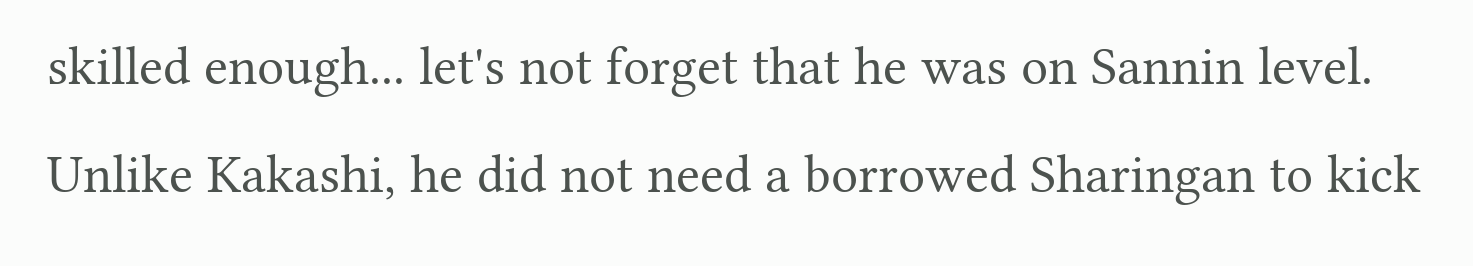skilled enough... let's not forget that he was on Sannin level. Unlike Kakashi, he did not need a borrowed Sharingan to kick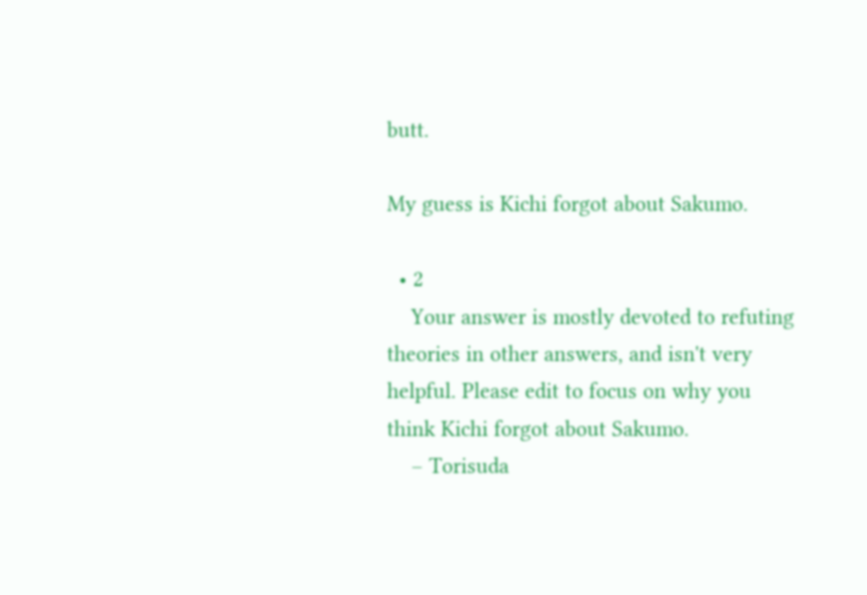butt.

My guess is Kichi forgot about Sakumo.

  • 2
    Your answer is mostly devoted to refuting theories in other answers, and isn't very helpful. Please edit to focus on why you think Kichi forgot about Sakumo.
    – Torisuda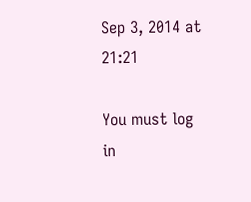Sep 3, 2014 at 21:21

You must log in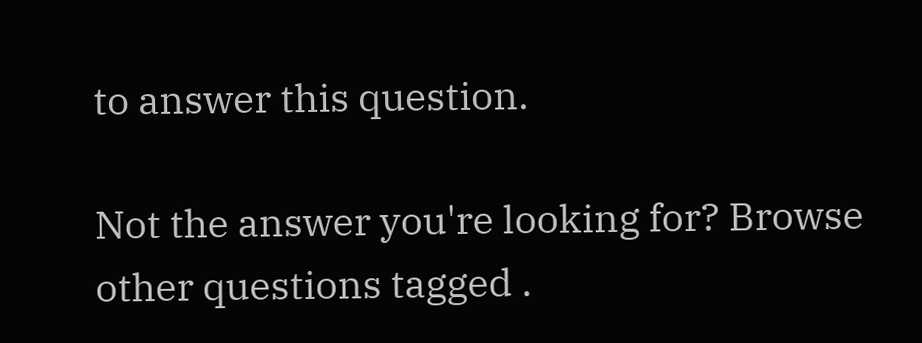to answer this question.

Not the answer you're looking for? Browse other questions tagged .